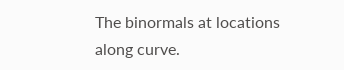The binormals at locations along curve.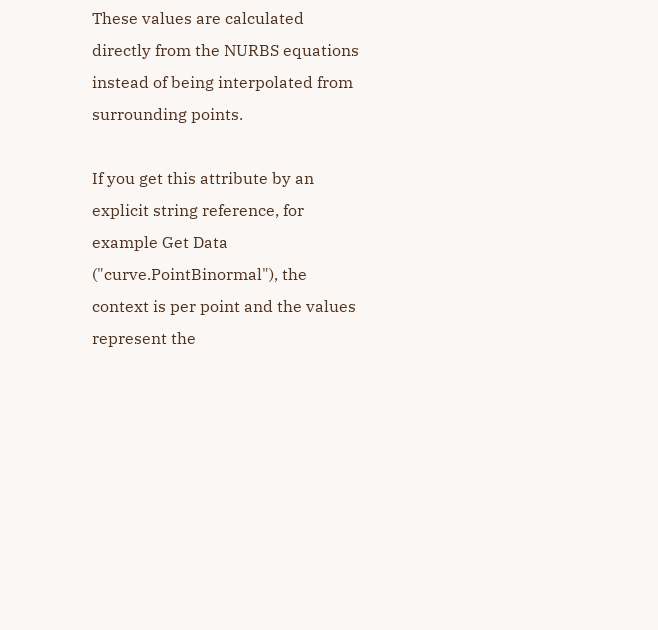These values are calculated directly from the NURBS equations instead of being interpolated from surrounding points.

If you get this attribute by an explicit string reference, for example Get Data ("curve.PointBinormal"), the context is per point and the values represent the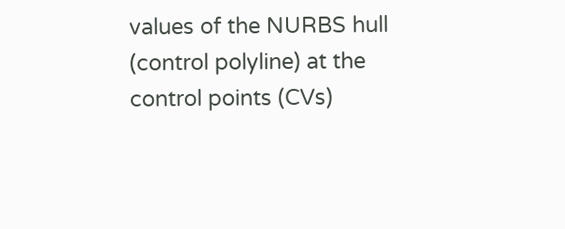values of the NURBS hull (control polyline) at the control points (CVs)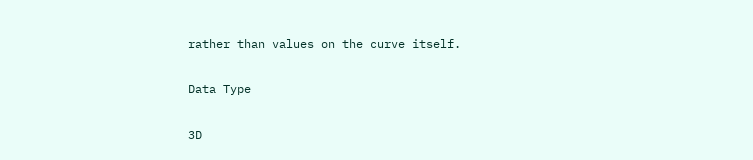rather than values on the curve itself.

Data Type

3D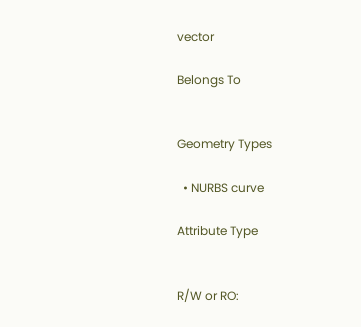vector

Belongs To


Geometry Types

  • NURBS curve

Attribute Type


R/W or RO: